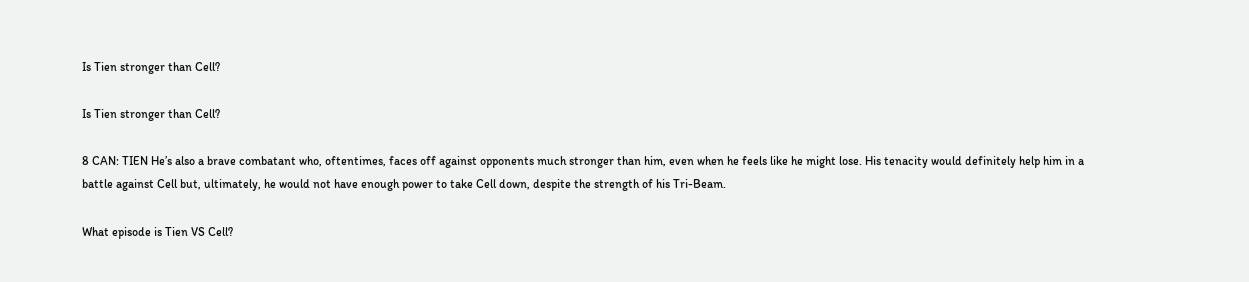Is Tien stronger than Cell?

Is Tien stronger than Cell?

8 CAN: TIEN He’s also a brave combatant who, oftentimes, faces off against opponents much stronger than him, even when he feels like he might lose. His tenacity would definitely help him in a battle against Cell but, ultimately, he would not have enough power to take Cell down, despite the strength of his Tri-Beam.

What episode is Tien VS Cell?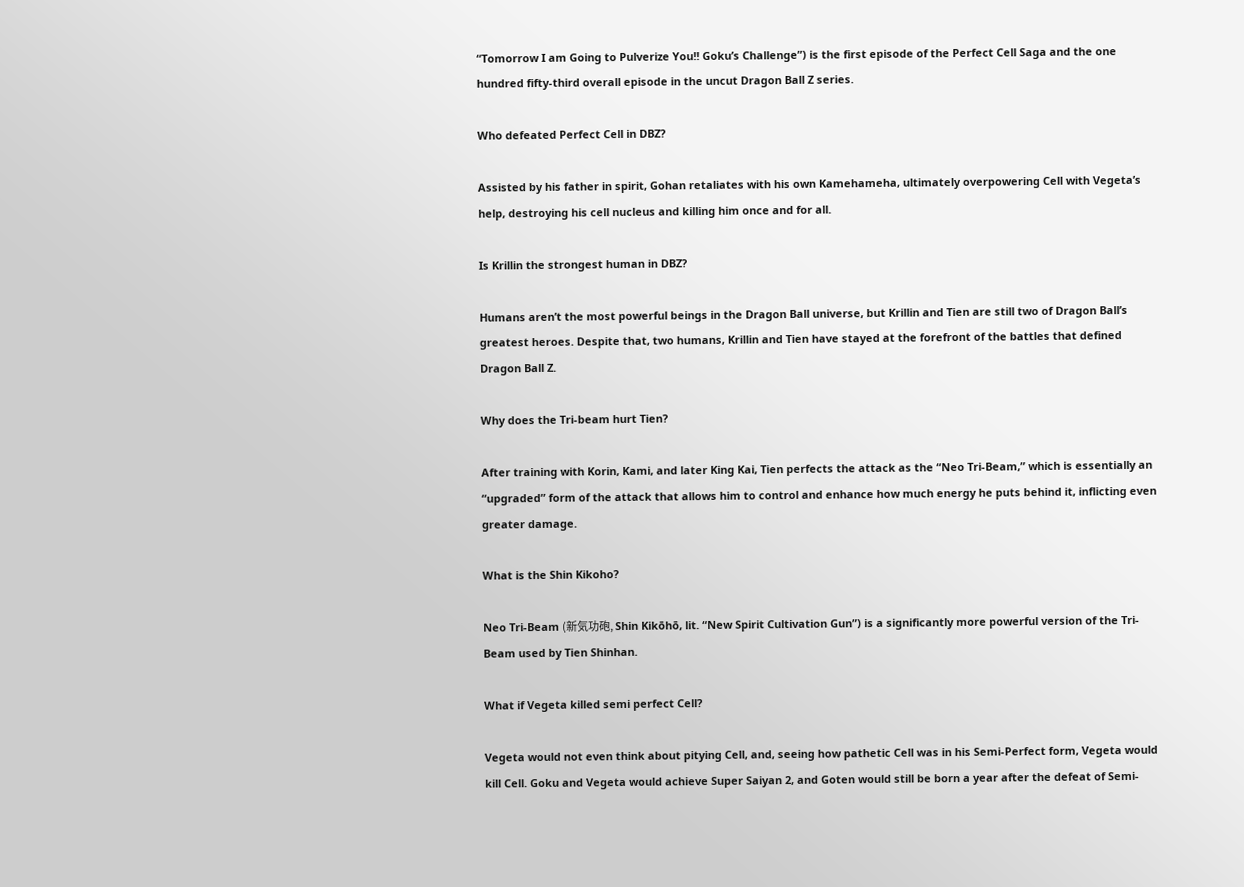“Tomorrow I am Going to Pulverize You!! Goku’s Challenge”) is the first episode of the Perfect Cell Saga and the one hundred fifty-third overall episode in the uncut Dragon Ball Z series.

Who defeated Perfect Cell in DBZ?

Assisted by his father in spirit, Gohan retaliates with his own Kamehameha, ultimately overpowering Cell with Vegeta’s help, destroying his cell nucleus and killing him once and for all.

Is Krillin the strongest human in DBZ?

Humans aren’t the most powerful beings in the Dragon Ball universe, but Krillin and Tien are still two of Dragon Ball’s greatest heroes. Despite that, two humans, Krillin and Tien have stayed at the forefront of the battles that defined Dragon Ball Z.

Why does the Tri-beam hurt Tien?

After training with Korin, Kami, and later King Kai, Tien perfects the attack as the “Neo Tri-Beam,” which is essentially an “upgraded” form of the attack that allows him to control and enhance how much energy he puts behind it, inflicting even greater damage.

What is the Shin Kikoho?

Neo Tri-Beam (新気功砲, Shin Kikōhō, lit. “New Spirit Cultivation Gun”) is a significantly more powerful version of the Tri-Beam used by Tien Shinhan.

What if Vegeta killed semi perfect Cell?

Vegeta would not even think about pitying Cell, and, seeing how pathetic Cell was in his Semi-Perfect form, Vegeta would kill Cell. Goku and Vegeta would achieve Super Saiyan 2, and Goten would still be born a year after the defeat of Semi-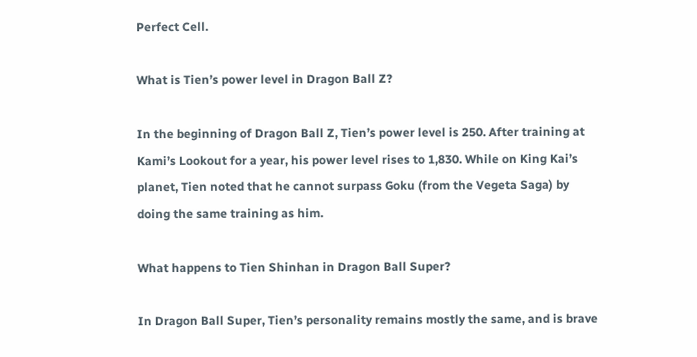Perfect Cell.

What is Tien’s power level in Dragon Ball Z?

In the beginning of Dragon Ball Z, Tien’s power level is 250. After training at Kami’s Lookout for a year, his power level rises to 1,830. While on King Kai’s planet, Tien noted that he cannot surpass Goku (from the Vegeta Saga) by doing the same training as him.

What happens to Tien Shinhan in Dragon Ball Super?

In Dragon Ball Super, Tien’s personality remains mostly the same, and is brave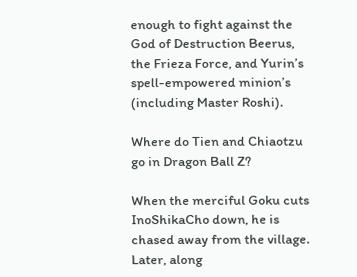enough to fight against the God of Destruction Beerus, the Frieza Force, and Yurin’s spell-empowered minion’s (including Master Roshi).

Where do Tien and Chiaotzu go in Dragon Ball Z?

When the merciful Goku cuts InoShikaCho down, he is chased away from the village. Later, along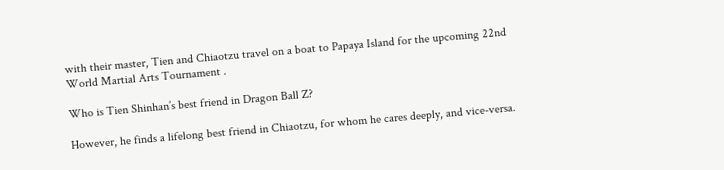with their master, Tien and Chiaotzu travel on a boat to Papaya Island for the upcoming 22nd World Martial Arts Tournament .

Who is Tien Shinhan’s best friend in Dragon Ball Z?

However, he finds a lifelong best friend in Chiaotzu, for whom he cares deeply, and vice-versa.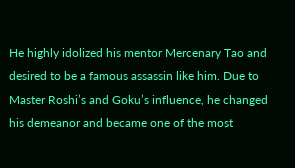He highly idolized his mentor Mercenary Tao and desired to be a famous assassin like him. Due to Master Roshi’s and Goku’s influence, he changed his demeanor and became one of the most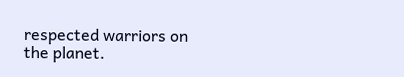respected warriors on the planet.